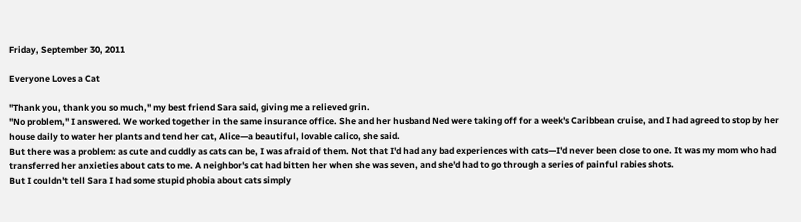Friday, September 30, 2011

Everyone Loves a Cat

"Thank you, thank you so much," my best friend Sara said, giving me a relieved grin.
"No problem," I answered. We worked together in the same insurance office. She and her husband Ned were taking off for a week's Caribbean cruise, and I had agreed to stop by her house daily to water her plants and tend her cat, Alice—a beautiful, lovable calico, she said.
But there was a problem: as cute and cuddly as cats can be, I was afraid of them. Not that I'd had any bad experiences with cats—I'd never been close to one. It was my mom who had transferred her anxieties about cats to me. A neighbor's cat had bitten her when she was seven, and she'd had to go through a series of painful rabies shots.
But I couldn't tell Sara I had some stupid phobia about cats simply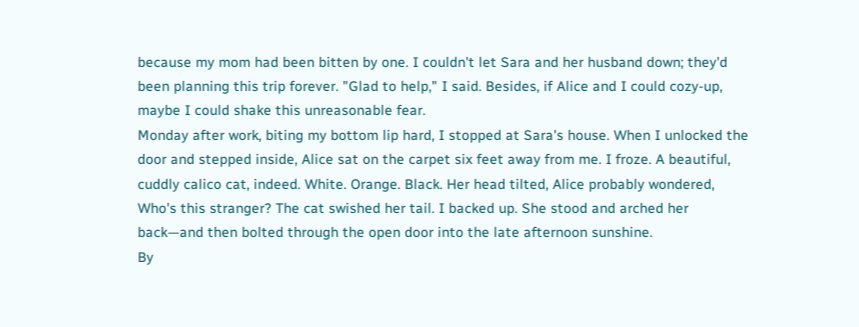because my mom had been bitten by one. I couldn't let Sara and her husband down; they'd been planning this trip forever. "Glad to help," I said. Besides, if Alice and I could cozy-up, maybe I could shake this unreasonable fear.
Monday after work, biting my bottom lip hard, I stopped at Sara's house. When I unlocked the door and stepped inside, Alice sat on the carpet six feet away from me. I froze. A beautiful, cuddly calico cat, indeed. White. Orange. Black. Her head tilted, Alice probably wondered, Who's this stranger? The cat swished her tail. I backed up. She stood and arched her back—and then bolted through the open door into the late afternoon sunshine.
By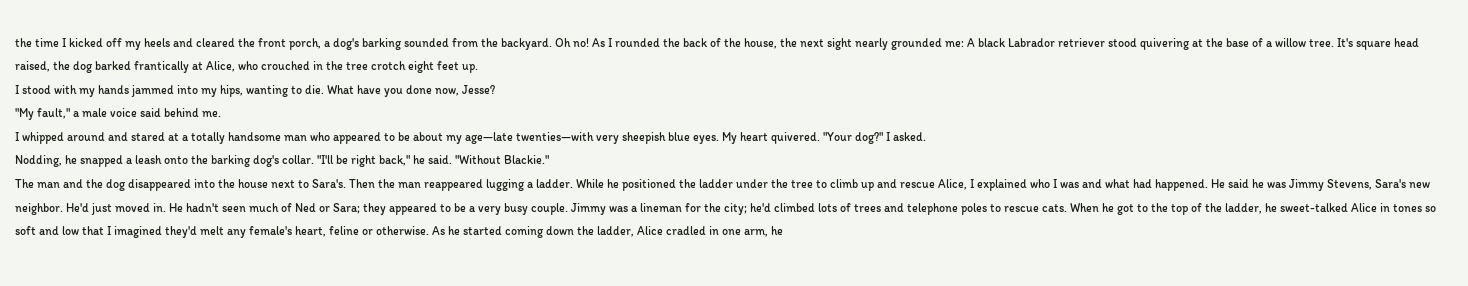the time I kicked off my heels and cleared the front porch, a dog's barking sounded from the backyard. Oh no! As I rounded the back of the house, the next sight nearly grounded me: A black Labrador retriever stood quivering at the base of a willow tree. It's square head raised, the dog barked frantically at Alice, who crouched in the tree crotch eight feet up.
I stood with my hands jammed into my hips, wanting to die. What have you done now, Jesse?
"My fault," a male voice said behind me.
I whipped around and stared at a totally handsome man who appeared to be about my age—late twenties—with very sheepish blue eyes. My heart quivered. "Your dog?" I asked.
Nodding, he snapped a leash onto the barking dog's collar. "I'll be right back," he said. "Without Blackie."
The man and the dog disappeared into the house next to Sara's. Then the man reappeared lugging a ladder. While he positioned the ladder under the tree to climb up and rescue Alice, I explained who I was and what had happened. He said he was Jimmy Stevens, Sara's new neighbor. He'd just moved in. He hadn't seen much of Ned or Sara; they appeared to be a very busy couple. Jimmy was a lineman for the city; he'd climbed lots of trees and telephone poles to rescue cats. When he got to the top of the ladder, he sweet-talked Alice in tones so soft and low that I imagined they'd melt any female's heart, feline or otherwise. As he started coming down the ladder, Alice cradled in one arm, he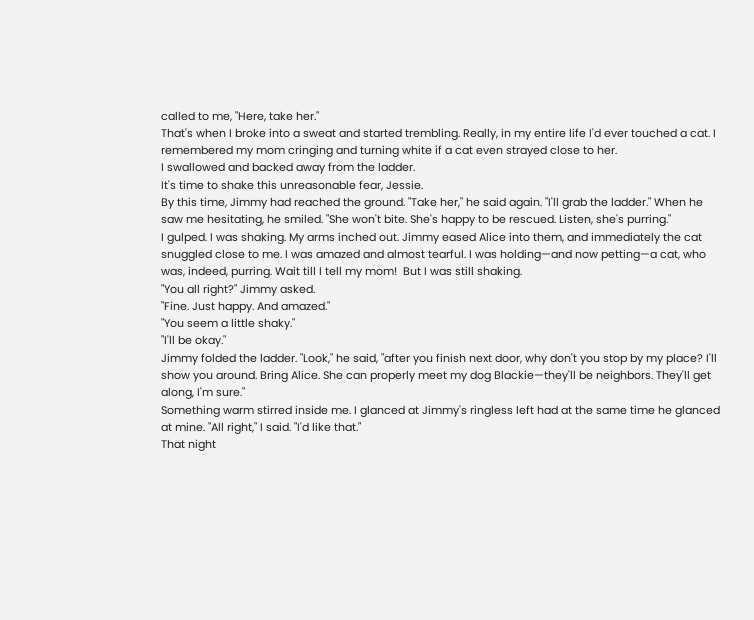called to me, "Here, take her."
That's when I broke into a sweat and started trembling. Really, in my entire life I'd ever touched a cat. I remembered my mom cringing and turning white if a cat even strayed close to her.
I swallowed and backed away from the ladder.
It's time to shake this unreasonable fear, Jessie.
By this time, Jimmy had reached the ground. "Take her," he said again. "I'll grab the ladder." When he saw me hesitating, he smiled. "She won't bite. She's happy to be rescued. Listen, she's purring."
I gulped. I was shaking. My arms inched out. Jimmy eased Alice into them, and immediately the cat snuggled close to me. I was amazed and almost tearful. I was holding—and now petting—a cat, who was, indeed, purring. Wait till I tell my mom!  But I was still shaking.
"You all right?" Jimmy asked.
"Fine. Just happy. And amazed."
"You seem a little shaky."
"I'll be okay."
Jimmy folded the ladder. "Look," he said, "after you finish next door, why don't you stop by my place? I'll show you around. Bring Alice. She can properly meet my dog Blackie—they'll be neighbors. They'll get along, I'm sure."
Something warm stirred inside me. I glanced at Jimmy's ringless left had at the same time he glanced at mine. "All right," I said. "I'd like that."
That night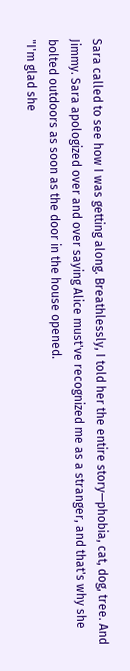Sara called to see how I was getting along. Breathlessly, I told her the entire story—phobia, cat, dog, tree. And Jimmy. Sara apologized over and over saying Alice must've recognized me as a stranger, and that's why she bolted outdoors as soon as the door in the house opened.
"I'm glad she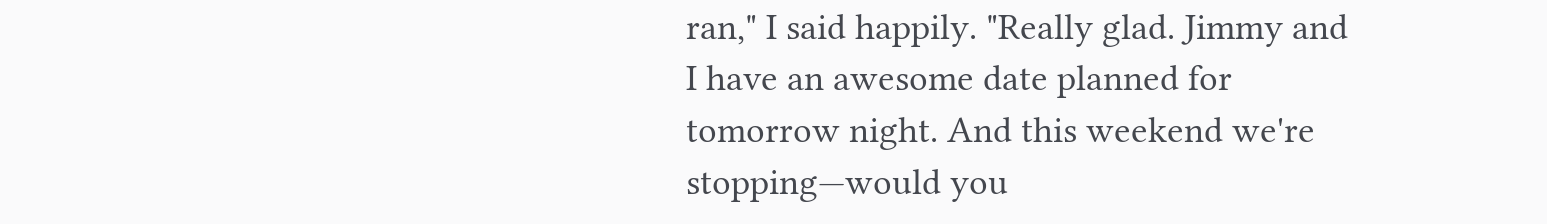ran," I said happily. "Really glad. Jimmy and I have an awesome date planned for tomorrow night. And this weekend we're stopping—would you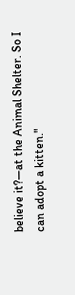believe it?—at the Animal Shelter. So I can adopt a kitten."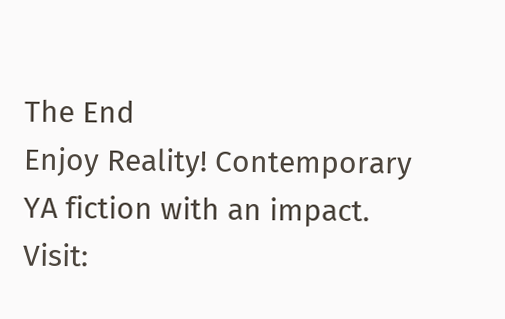The End
Enjoy Reality! Contemporary YA fiction with an impact. Visit: